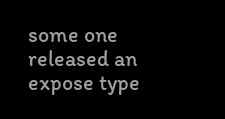some one released an expose type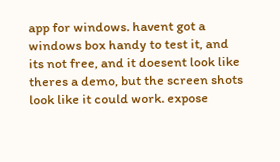app for windows. havent got a windows box handy to test it, and its not free, and it doesent look like theres a demo, but the screen shots look like it could work. expose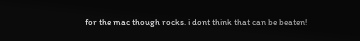for the mac though rocks. i dont think that can be beaten!